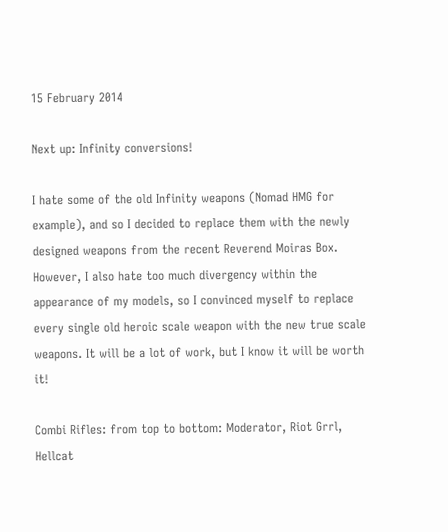15 February 2014

Next up: Infinity conversions!

I hate some of the old Infinity weapons (Nomad HMG for example), and so I decided to replace them with the newly designed weapons from the recent Reverend Moiras Box. However, I also hate too much divergency within the appearance of my models, so I convinced myself to replace every single old heroic scale weapon with the new true scale weapons. It will be a lot of work, but I know it will be worth it!

Combi Rifles: from top to bottom: Moderator, Riot Grrl, Hellcat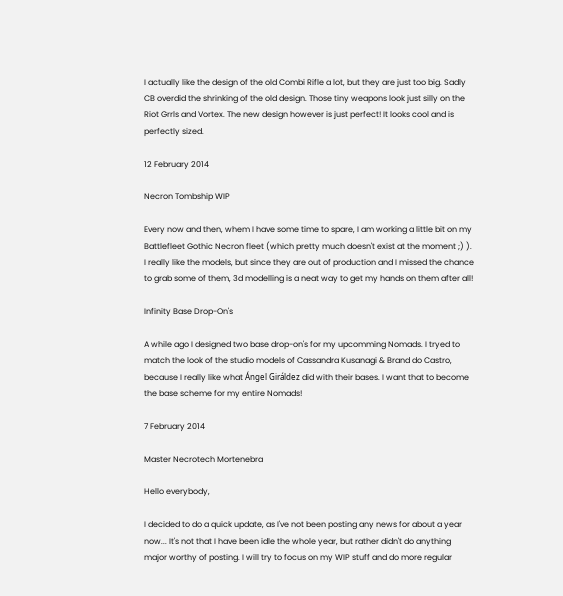I actually like the design of the old Combi Rifle a lot, but they are just too big. Sadly CB overdid the shrinking of the old design. Those tiny weapons look just silly on the Riot Grrls and Vortex. The new design however is just perfect! It looks cool and is perfectly sized.

12 February 2014

Necron Tombship WIP

Every now and then, whem I have some time to spare, I am working a little bit on my Battlefleet Gothic Necron fleet (which pretty much doesn't exist at the moment ;) ). I really like the models, but since they are out of production and I missed the chance to grab some of them, 3d modelling is a neat way to get my hands on them after all!

Infinity Base Drop-On's

A while ago I designed two base drop-on's for my upcomming Nomads. I tryed to match the look of the studio models of Cassandra Kusanagi & Brand do Castro, because I really like what Ángel Giráldez did with their bases. I want that to become the base scheme for my entire Nomads!

7 February 2014

Master Necrotech Mortenebra

Hello everybody,

I decided to do a quick update, as I've not been posting any news for about a year now... It's not that I have been idle the whole year, but rather didn't do anything major worthy of posting. I will try to focus on my WIP stuff and do more regular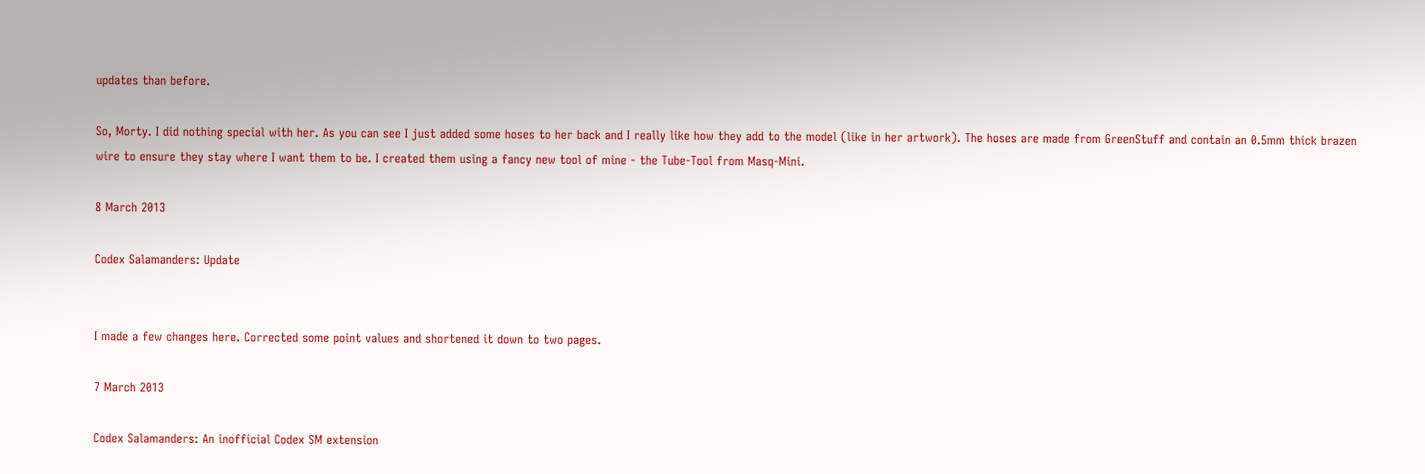updates than before.

So, Morty. I did nothing special with her. As you can see I just added some hoses to her back and I really like how they add to the model (like in her artwork). The hoses are made from GreenStuff and contain an 0.5mm thick brazen wire to ensure they stay where I want them to be. I created them using a fancy new tool of mine - the Tube-Tool from Masq-Mini.

8 March 2013

Codex Salamanders: Update


I made a few changes here. Corrected some point values and shortened it down to two pages.

7 March 2013

Codex Salamanders: An inofficial Codex SM extension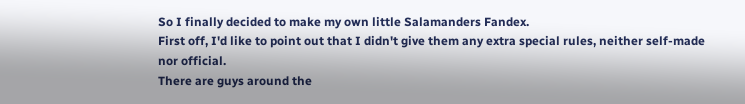So I finally decided to make my own little Salamanders Fandex.
First off, I'd like to point out that I didn't give them any extra special rules, neither self-made nor official.
There are guys around the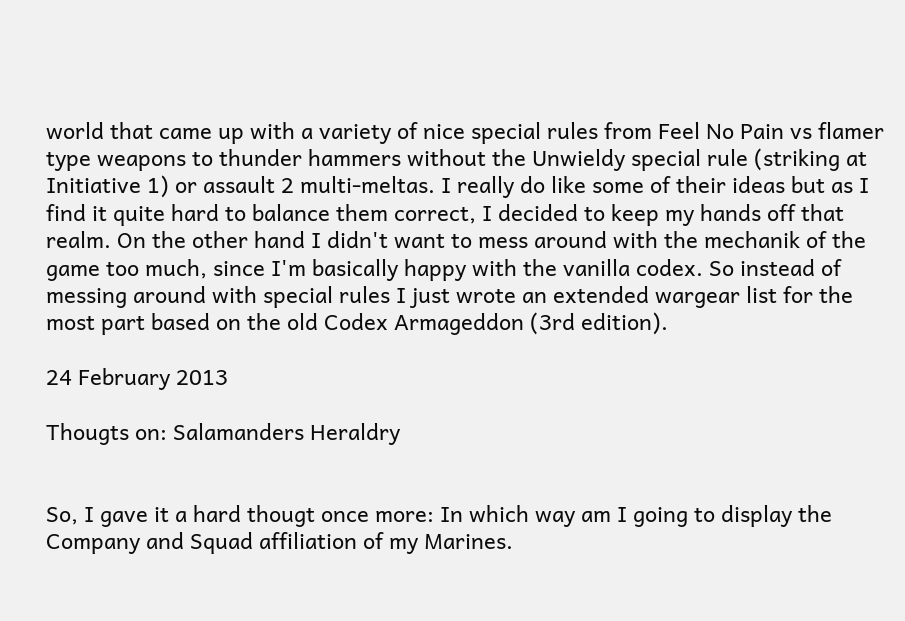world that came up with a variety of nice special rules from Feel No Pain vs flamer type weapons to thunder hammers without the Unwieldy special rule (striking at Initiative 1) or assault 2 multi-meltas. I really do like some of their ideas but as I find it quite hard to balance them correct, I decided to keep my hands off that realm. On the other hand I didn't want to mess around with the mechanik of the game too much, since I'm basically happy with the vanilla codex. So instead of messing around with special rules I just wrote an extended wargear list for the most part based on the old Codex Armageddon (3rd edition).

24 February 2013

Thougts on: Salamanders Heraldry


So, I gave it a hard thougt once more: In which way am I going to display the Company and Squad affiliation of my Marines.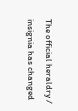The official heraldry / insignia has changed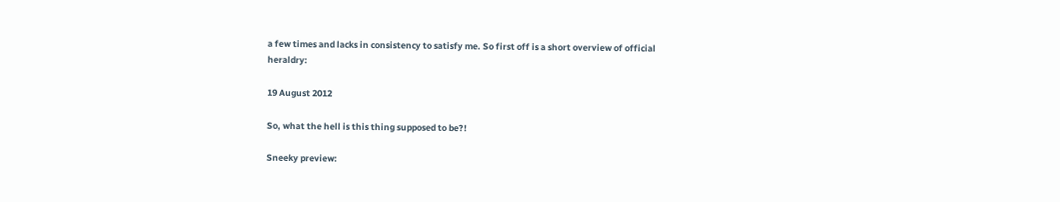a few times and lacks in consistency to satisfy me. So first off is a short overview of official heraldry:

19 August 2012

So, what the hell is this thing supposed to be?!

Sneeky preview: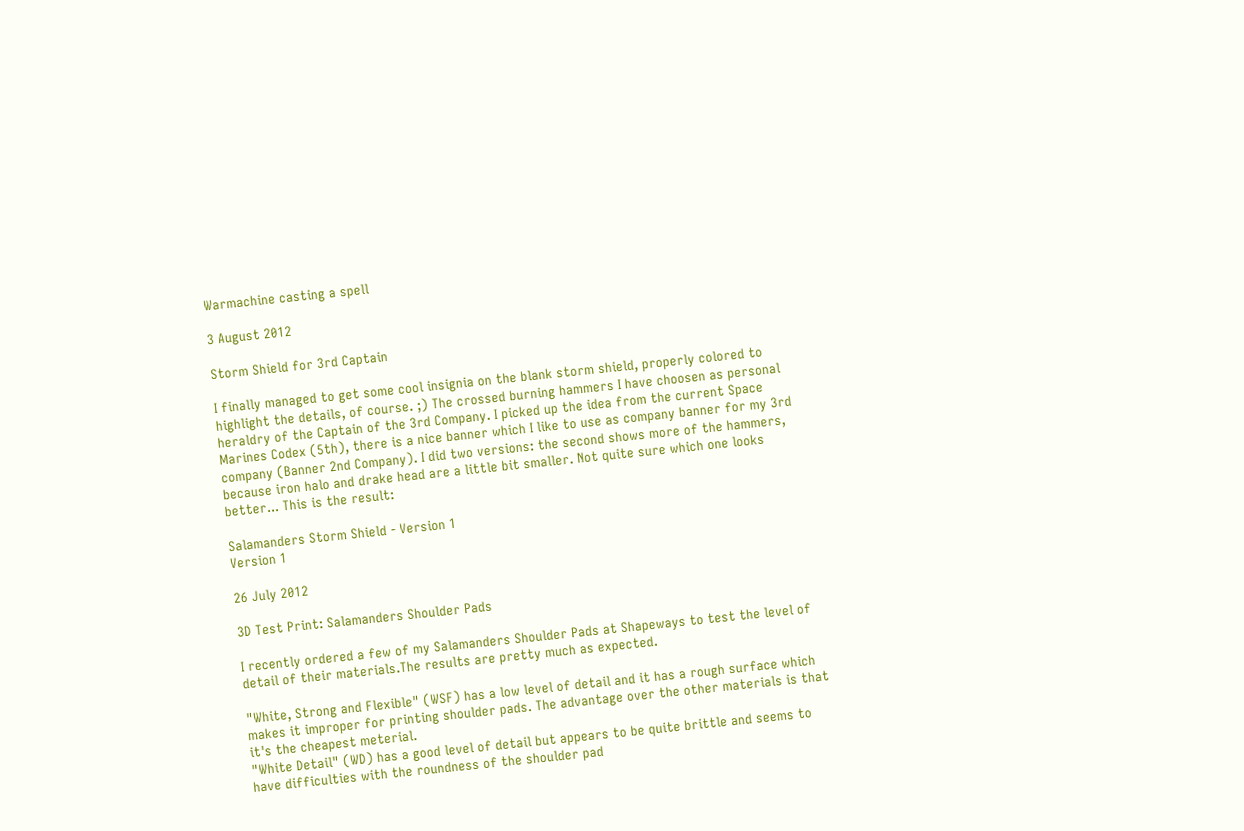Warmachine casting a spell

3 August 2012

Storm Shield for 3rd Captain

I finally managed to get some cool insignia on the blank storm shield, properly colored to highlight the details, of course. ;) The crossed burning hammers I have choosen as personal heraldry of the Captain of the 3rd Company. I picked up the idea from the current Space Marines Codex (5th), there is a nice banner which I like to use as company banner for my 3rd company (Banner 2nd Company). I did two versions: the second shows more of the hammers, because iron halo and drake head are a little bit smaller. Not quite sure which one looks better... This is the result:

Salamanders Storm Shield - Version 1
Version 1

26 July 2012

3D Test Print: Salamanders Shoulder Pads

I recently ordered a few of my Salamanders Shoulder Pads at Shapeways to test the level of detail of their materials.The results are pretty much as expected.

"White, Strong and Flexible" (WSF) has a low level of detail and it has a rough surface which makes it improper for printing shoulder pads. The advantage over the other materials is that it's the cheapest meterial.
"White Detail" (WD) has a good level of detail but appears to be quite brittle and seems to have difficulties with the roundness of the shoulder pad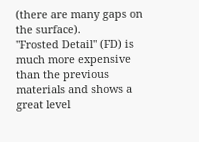(there are many gaps on the surface).
"Frosted Detail" (FD) is much more expensive than the previous materials and shows a great level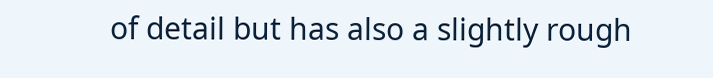of detail but has also a slightly rough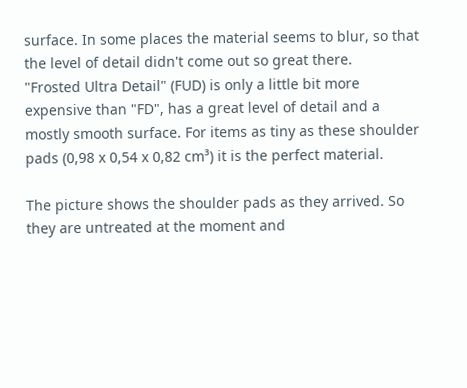surface. In some places the material seems to blur, so that the level of detail didn't come out so great there.
"Frosted Ultra Detail" (FUD) is only a little bit more expensive than "FD", has a great level of detail and a mostly smooth surface. For items as tiny as these shoulder pads (0,98 x 0,54 x 0,82 cm³) it is the perfect material.

The picture shows the shoulder pads as they arrived. So they are untreated at the moment and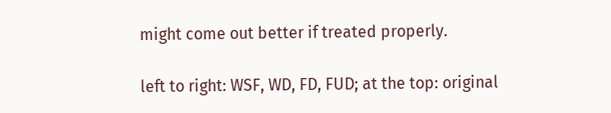might come out better if treated properly.

left to right: WSF, WD, FD, FUD; at the top: original